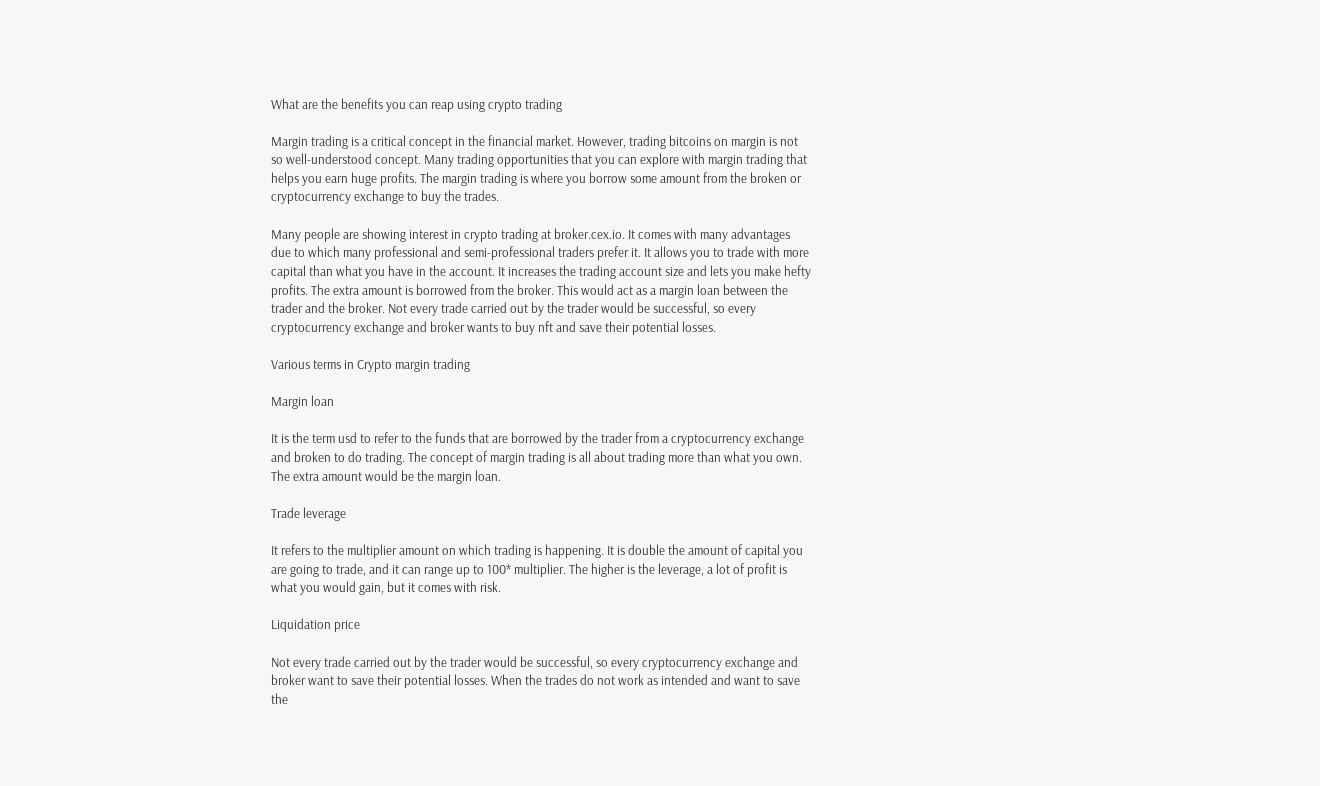What are the benefits you can reap using crypto trading

Margin trading is a critical concept in the financial market. However, trading bitcoins on margin is not so well-understood concept. Many trading opportunities that you can explore with margin trading that helps you earn huge profits. The margin trading is where you borrow some amount from the broken or cryptocurrency exchange to buy the trades.

Many people are showing interest in crypto trading at broker.cex.io. It comes with many advantages due to which many professional and semi-professional traders prefer it. It allows you to trade with more capital than what you have in the account. It increases the trading account size and lets you make hefty profits. The extra amount is borrowed from the broker. This would act as a margin loan between the trader and the broker. Not every trade carried out by the trader would be successful, so every cryptocurrency exchange and broker wants to buy nft and save their potential losses.

Various terms in Crypto margin trading

Margin loan

It is the term usd to refer to the funds that are borrowed by the trader from a cryptocurrency exchange and broken to do trading. The concept of margin trading is all about trading more than what you own. The extra amount would be the margin loan.

Trade leverage

It refers to the multiplier amount on which trading is happening. It is double the amount of capital you are going to trade, and it can range up to 100* multiplier. The higher is the leverage, a lot of profit is what you would gain, but it comes with risk.

Liquidation price

Not every trade carried out by the trader would be successful, so every cryptocurrency exchange and broker want to save their potential losses. When the trades do not work as intended and want to save the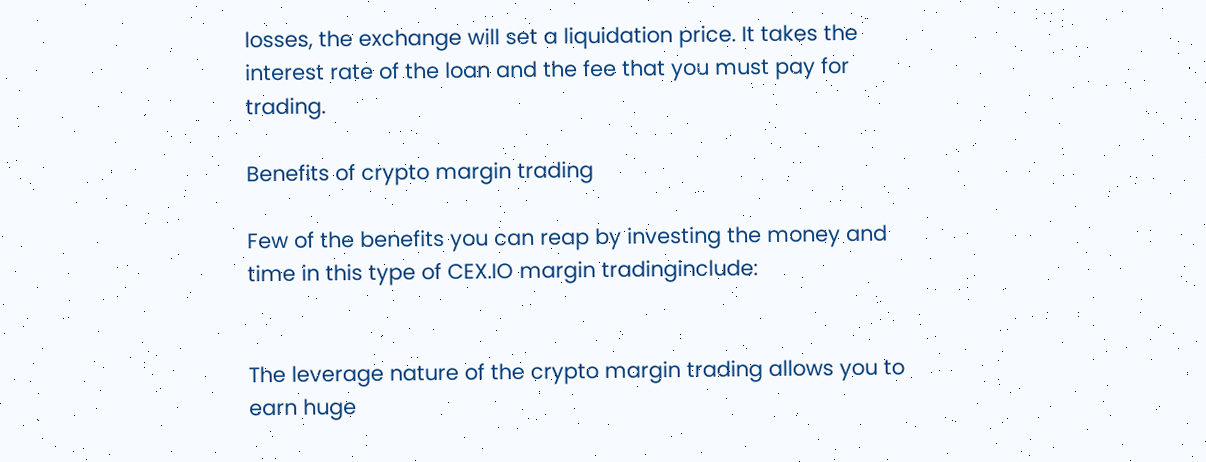losses, the exchange will set a liquidation price. It takes the interest rate of the loan and the fee that you must pay for trading.

Benefits of crypto margin trading

Few of the benefits you can reap by investing the money and time in this type of CEX.IO margin tradinginclude:


The leverage nature of the crypto margin trading allows you to earn huge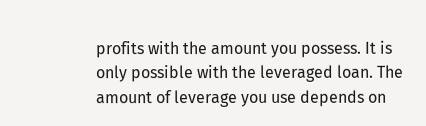profits with the amount you possess. It is only possible with the leveraged loan. The amount of leverage you use depends on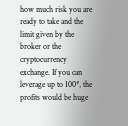how much risk you are ready to take and the limit given by the broker or the cryptocurrency exchange. If you can leverage up to 100*, the profits would be huge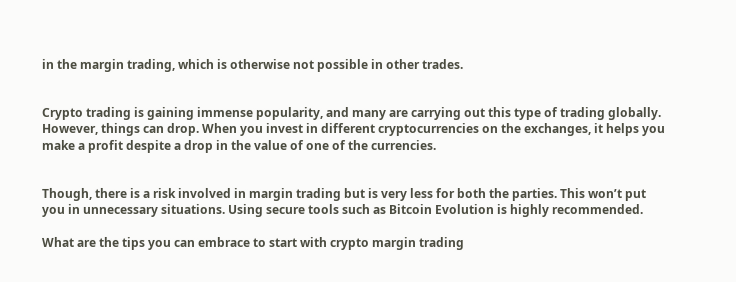in the margin trading, which is otherwise not possible in other trades.


Crypto trading is gaining immense popularity, and many are carrying out this type of trading globally. However, things can drop. When you invest in different cryptocurrencies on the exchanges, it helps you make a profit despite a drop in the value of one of the currencies.


Though, there is a risk involved in margin trading but is very less for both the parties. This won’t put you in unnecessary situations. Using secure tools such as Bitcoin Evolution is highly recommended.

What are the tips you can embrace to start with crypto margin trading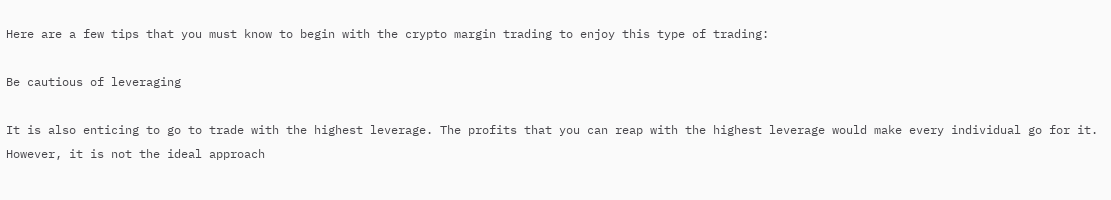Here are a few tips that you must know to begin with the crypto margin trading to enjoy this type of trading:

Be cautious of leveraging

It is also enticing to go to trade with the highest leverage. The profits that you can reap with the highest leverage would make every individual go for it. However, it is not the ideal approach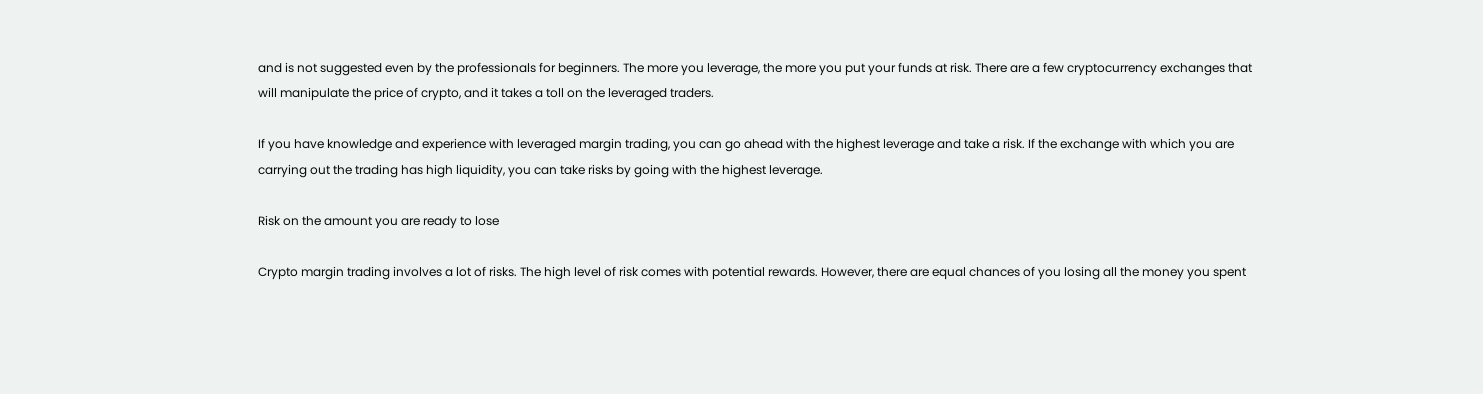and is not suggested even by the professionals for beginners. The more you leverage, the more you put your funds at risk. There are a few cryptocurrency exchanges that will manipulate the price of crypto, and it takes a toll on the leveraged traders.

If you have knowledge and experience with leveraged margin trading, you can go ahead with the highest leverage and take a risk. If the exchange with which you are carrying out the trading has high liquidity, you can take risks by going with the highest leverage.

Risk on the amount you are ready to lose

Crypto margin trading involves a lot of risks. The high level of risk comes with potential rewards. However, there are equal chances of you losing all the money you spent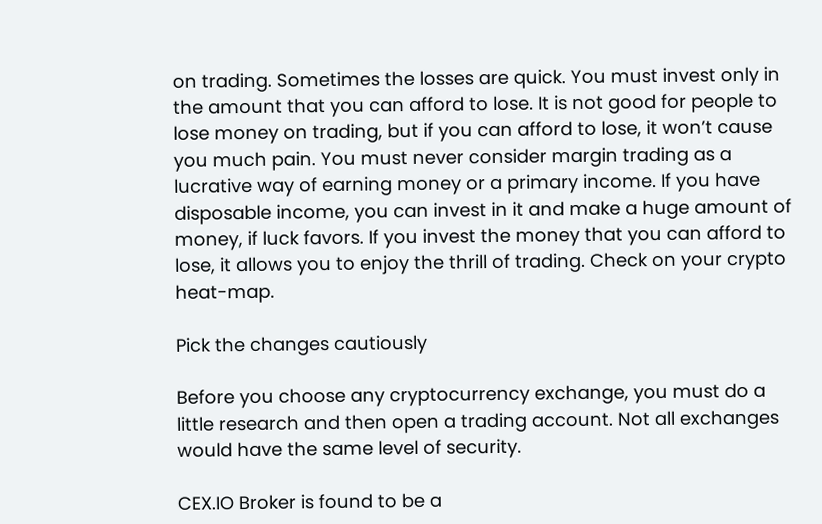on trading. Sometimes the losses are quick. You must invest only in the amount that you can afford to lose. It is not good for people to lose money on trading, but if you can afford to lose, it won’t cause you much pain. You must never consider margin trading as a lucrative way of earning money or a primary income. If you have disposable income, you can invest in it and make a huge amount of money, if luck favors. If you invest the money that you can afford to lose, it allows you to enjoy the thrill of trading. Check on your crypto heat-map.

Pick the changes cautiously

Before you choose any cryptocurrency exchange, you must do a little research and then open a trading account. Not all exchanges would have the same level of security.

CEX.IO Broker is found to be a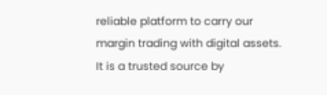reliable platform to carry our margin trading with digital assets. It is a trusted source by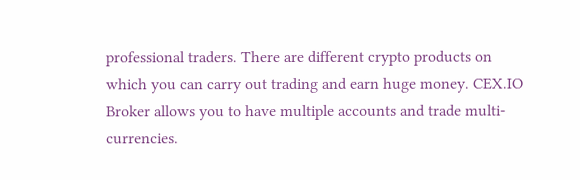professional traders. There are different crypto products on which you can carry out trading and earn huge money. CEX.IO Broker allows you to have multiple accounts and trade multi-currencies.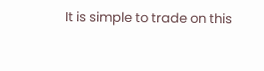It is simple to trade on this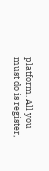platform. All you must do is register,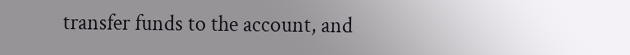transfer funds to the account, and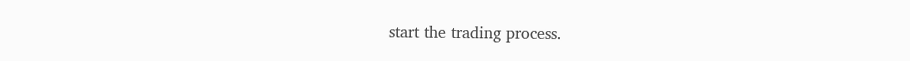start the trading process.